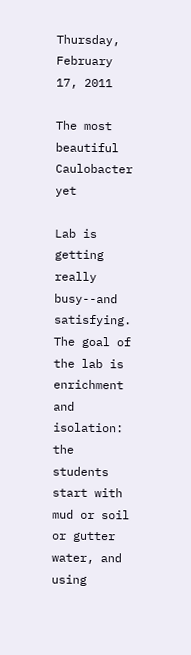Thursday, February 17, 2011

The most beautiful Caulobacter yet

Lab is getting really busy--and satisfying. The goal of the lab is enrichment and isolation: the students start with mud or soil or gutter water, and using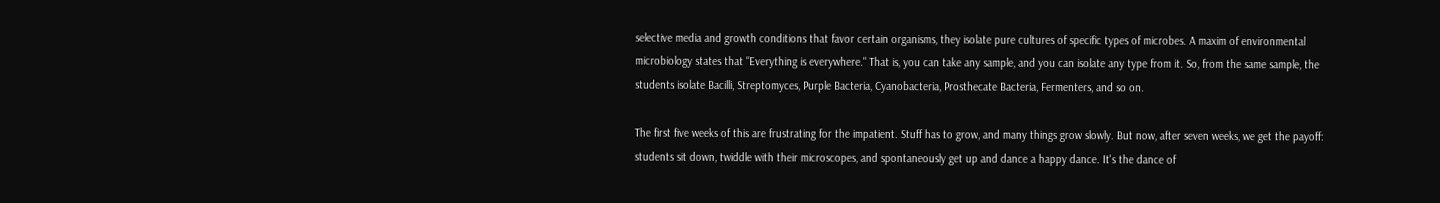selective media and growth conditions that favor certain organisms, they isolate pure cultures of specific types of microbes. A maxim of environmental microbiology states that "Everything is everywhere." That is, you can take any sample, and you can isolate any type from it. So, from the same sample, the students isolate Bacilli, Streptomyces, Purple Bacteria, Cyanobacteria, Prosthecate Bacteria, Fermenters, and so on.

The first five weeks of this are frustrating for the impatient. Stuff has to grow, and many things grow slowly. But now, after seven weeks, we get the payoff: students sit down, twiddle with their microscopes, and spontaneously get up and dance a happy dance. It's the dance of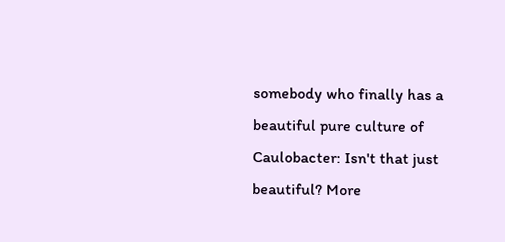somebody who finally has a beautiful pure culture of Caulobacter: Isn't that just beautiful? More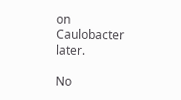on Caulobacter later.

No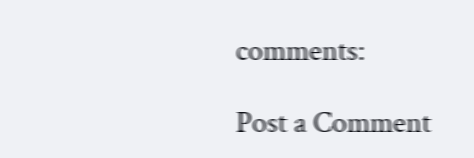comments:

Post a Comment